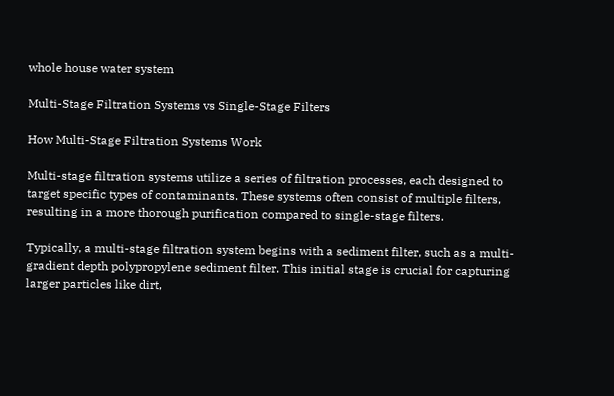whole house water system

Multi-Stage Filtration Systems vs Single-Stage Filters

How Multi-Stage Filtration Systems Work

Multi-stage filtration systems utilize a series of filtration processes, each designed to target specific types of contaminants. These systems often consist of multiple filters, resulting in a more thorough purification compared to single-stage filters.

Typically, a multi-stage filtration system begins with a sediment filter, such as a multi-gradient depth polypropylene sediment filter. This initial stage is crucial for capturing larger particles like dirt,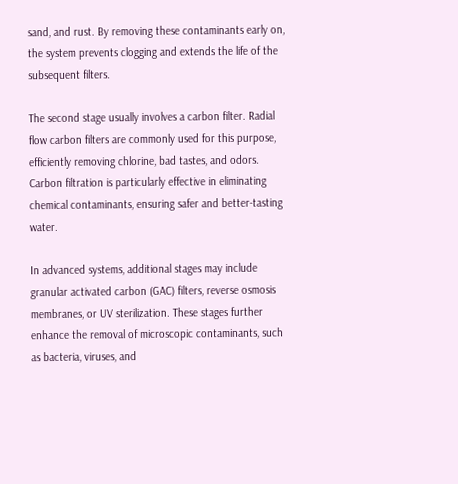sand, and rust. By removing these contaminants early on, the system prevents clogging and extends the life of the subsequent filters.

The second stage usually involves a carbon filter. Radial flow carbon filters are commonly used for this purpose, efficiently removing chlorine, bad tastes, and odors. Carbon filtration is particularly effective in eliminating chemical contaminants, ensuring safer and better-tasting water.

In advanced systems, additional stages may include granular activated carbon (GAC) filters, reverse osmosis membranes, or UV sterilization. These stages further enhance the removal of microscopic contaminants, such as bacteria, viruses, and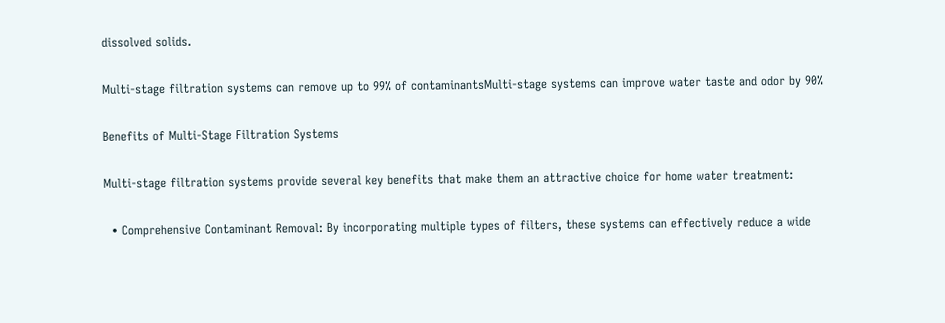dissolved solids.

Multi-stage filtration systems can remove up to 99% of contaminantsMulti-stage systems can improve water taste and odor by 90%

Benefits of Multi-Stage Filtration Systems

Multi-stage filtration systems provide several key benefits that make them an attractive choice for home water treatment:

  • Comprehensive Contaminant Removal: By incorporating multiple types of filters, these systems can effectively reduce a wide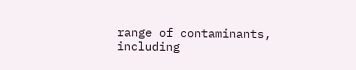range of contaminants, including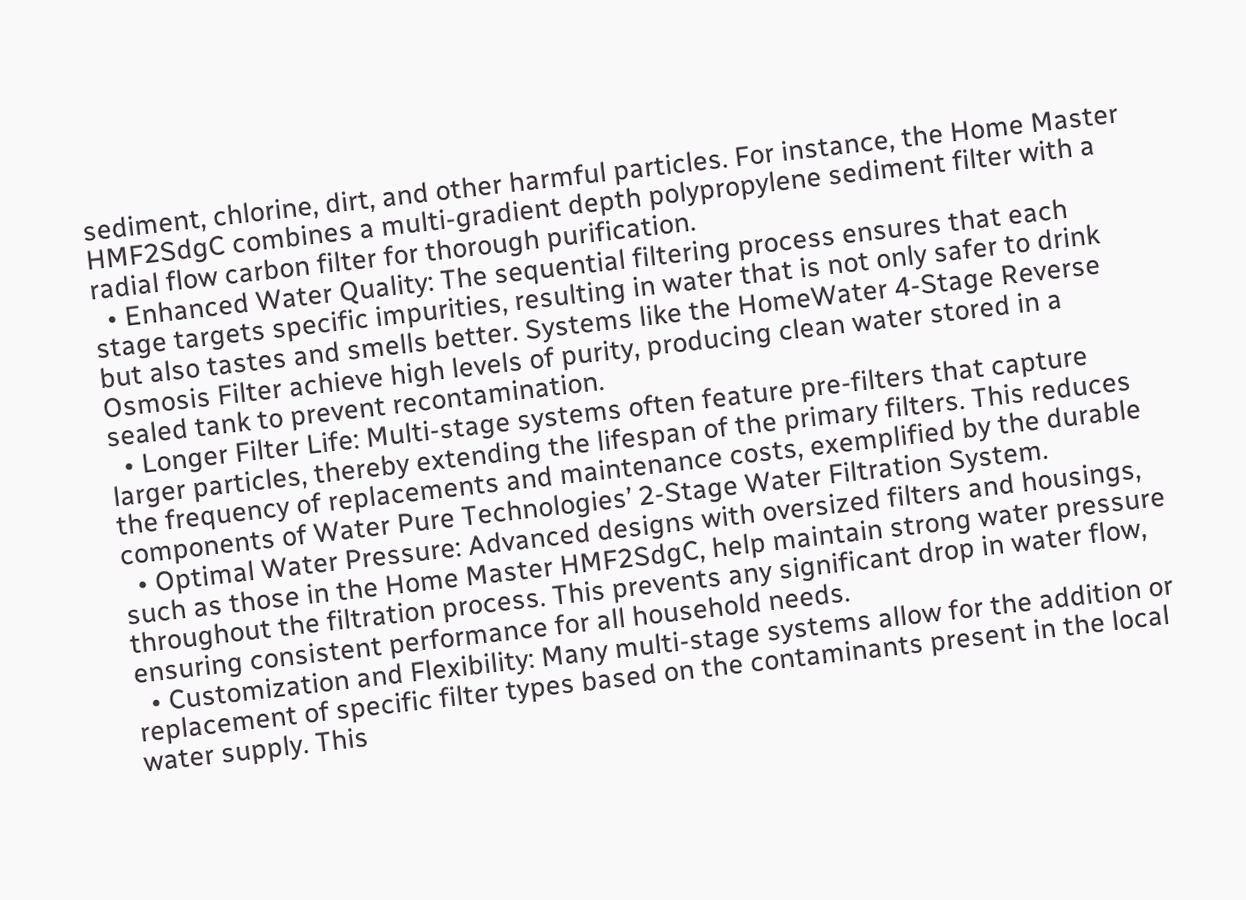sediment, chlorine, dirt, and other harmful particles. For instance, the Home Master HMF2SdgC combines a multi-gradient depth polypropylene sediment filter with a radial flow carbon filter for thorough purification.
  • Enhanced Water Quality: The sequential filtering process ensures that each stage targets specific impurities, resulting in water that is not only safer to drink but also tastes and smells better. Systems like the HomeWater 4-Stage Reverse Osmosis Filter achieve high levels of purity, producing clean water stored in a sealed tank to prevent recontamination.
  • Longer Filter Life: Multi-stage systems often feature pre-filters that capture larger particles, thereby extending the lifespan of the primary filters. This reduces the frequency of replacements and maintenance costs, exemplified by the durable components of Water Pure Technologies’ 2-Stage Water Filtration System.
  • Optimal Water Pressure: Advanced designs with oversized filters and housings, such as those in the Home Master HMF2SdgC, help maintain strong water pressure throughout the filtration process. This prevents any significant drop in water flow, ensuring consistent performance for all household needs.
  • Customization and Flexibility: Many multi-stage systems allow for the addition or replacement of specific filter types based on the contaminants present in the local water supply. This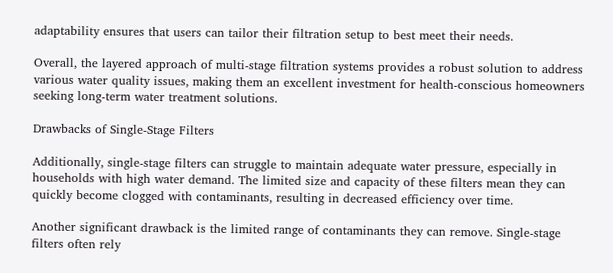adaptability ensures that users can tailor their filtration setup to best meet their needs.

Overall, the layered approach of multi-stage filtration systems provides a robust solution to address various water quality issues, making them an excellent investment for health-conscious homeowners seeking long-term water treatment solutions.

Drawbacks of Single-Stage Filters

Additionally, single-stage filters can struggle to maintain adequate water pressure, especially in households with high water demand. The limited size and capacity of these filters mean they can quickly become clogged with contaminants, resulting in decreased efficiency over time.

Another significant drawback is the limited range of contaminants they can remove. Single-stage filters often rely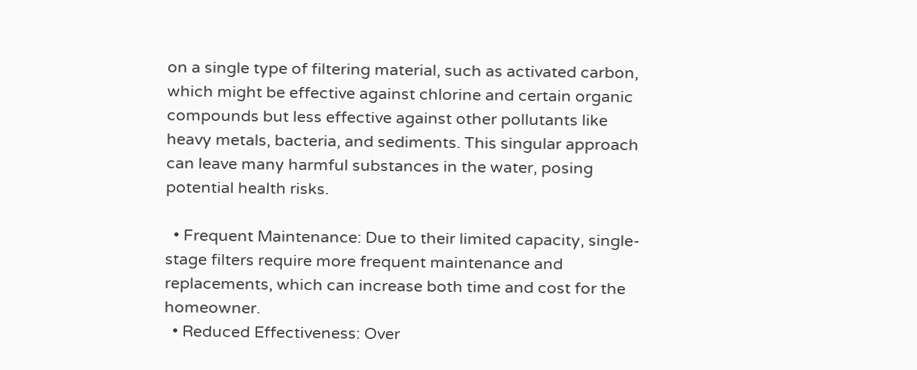on a single type of filtering material, such as activated carbon, which might be effective against chlorine and certain organic compounds but less effective against other pollutants like heavy metals, bacteria, and sediments. This singular approach can leave many harmful substances in the water, posing potential health risks.

  • Frequent Maintenance: Due to their limited capacity, single-stage filters require more frequent maintenance and replacements, which can increase both time and cost for the homeowner.
  • Reduced Effectiveness: Over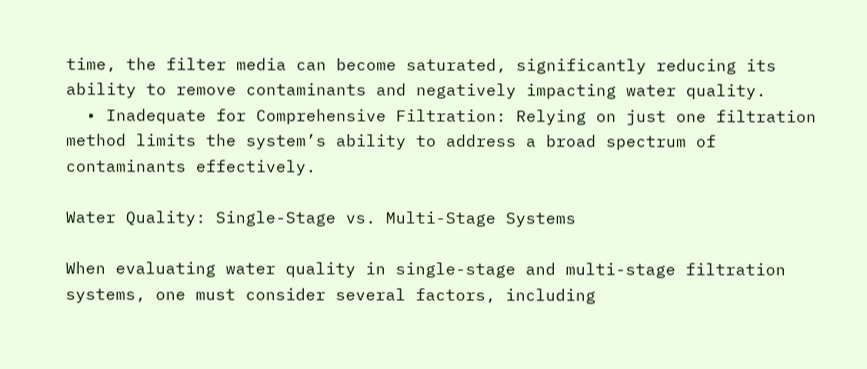time, the filter media can become saturated, significantly reducing its ability to remove contaminants and negatively impacting water quality.
  • Inadequate for Comprehensive Filtration: Relying on just one filtration method limits the system’s ability to address a broad spectrum of contaminants effectively.

Water Quality: Single-Stage vs. Multi-Stage Systems

When evaluating water quality in single-stage and multi-stage filtration systems, one must consider several factors, including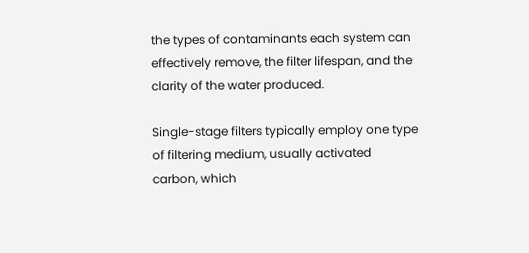the types of contaminants each system can effectively remove, the filter lifespan, and the clarity of the water produced.

Single-stage filters typically employ one type of filtering medium, usually activated carbon, which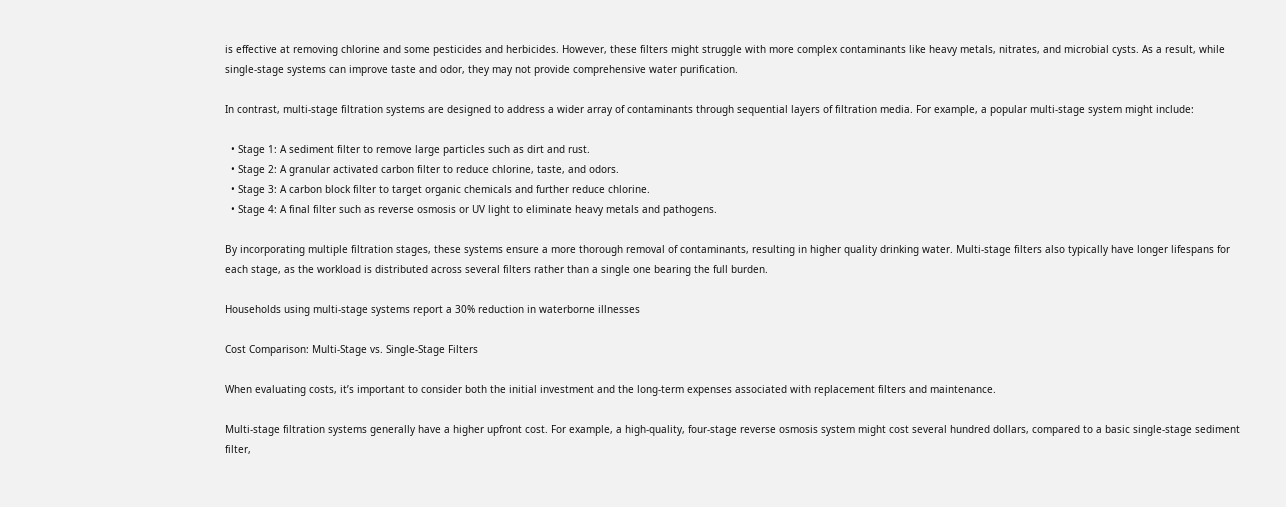is effective at removing chlorine and some pesticides and herbicides. However, these filters might struggle with more complex contaminants like heavy metals, nitrates, and microbial cysts. As a result, while single-stage systems can improve taste and odor, they may not provide comprehensive water purification.

In contrast, multi-stage filtration systems are designed to address a wider array of contaminants through sequential layers of filtration media. For example, a popular multi-stage system might include:

  • Stage 1: A sediment filter to remove large particles such as dirt and rust.
  • Stage 2: A granular activated carbon filter to reduce chlorine, taste, and odors.
  • Stage 3: A carbon block filter to target organic chemicals and further reduce chlorine.
  • Stage 4: A final filter such as reverse osmosis or UV light to eliminate heavy metals and pathogens.

By incorporating multiple filtration stages, these systems ensure a more thorough removal of contaminants, resulting in higher quality drinking water. Multi-stage filters also typically have longer lifespans for each stage, as the workload is distributed across several filters rather than a single one bearing the full burden.

Households using multi-stage systems report a 30% reduction in waterborne illnesses

Cost Comparison: Multi-Stage vs. Single-Stage Filters

When evaluating costs, it’s important to consider both the initial investment and the long-term expenses associated with replacement filters and maintenance.

Multi-stage filtration systems generally have a higher upfront cost. For example, a high-quality, four-stage reverse osmosis system might cost several hundred dollars, compared to a basic single-stage sediment filter,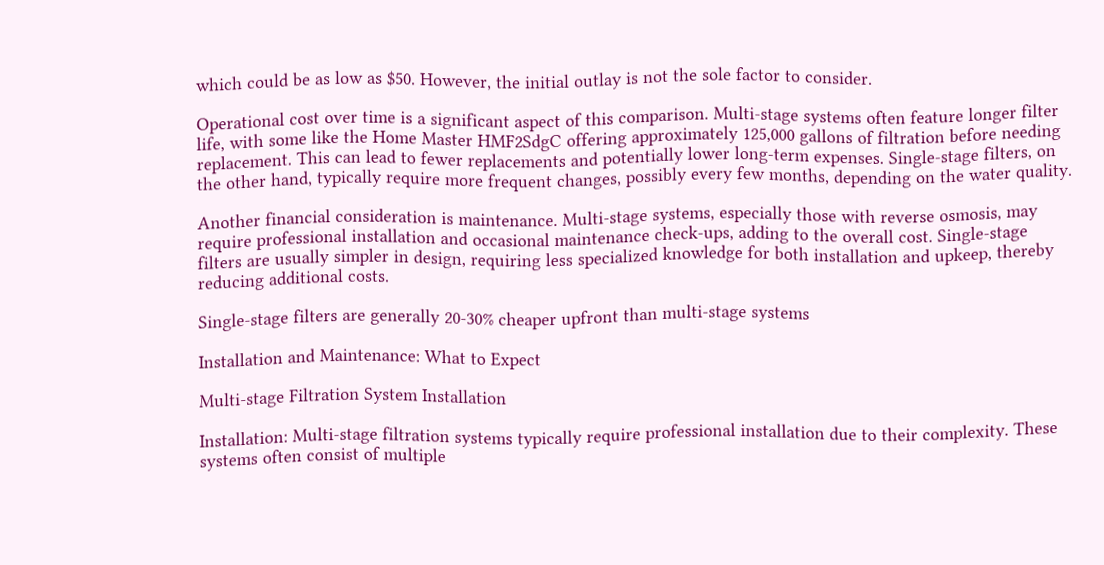which could be as low as $50. However, the initial outlay is not the sole factor to consider.

Operational cost over time is a significant aspect of this comparison. Multi-stage systems often feature longer filter life, with some like the Home Master HMF2SdgC offering approximately 125,000 gallons of filtration before needing replacement. This can lead to fewer replacements and potentially lower long-term expenses. Single-stage filters, on the other hand, typically require more frequent changes, possibly every few months, depending on the water quality.

Another financial consideration is maintenance. Multi-stage systems, especially those with reverse osmosis, may require professional installation and occasional maintenance check-ups, adding to the overall cost. Single-stage filters are usually simpler in design, requiring less specialized knowledge for both installation and upkeep, thereby reducing additional costs.

Single-stage filters are generally 20-30% cheaper upfront than multi-stage systems

Installation and Maintenance: What to Expect

Multi-stage Filtration System Installation

Installation: Multi-stage filtration systems typically require professional installation due to their complexity. These systems often consist of multiple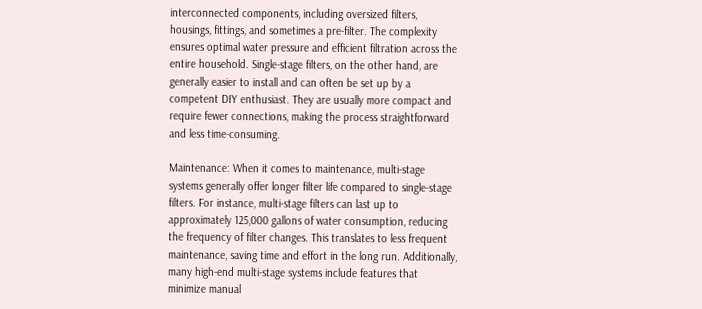interconnected components, including oversized filters, housings, fittings, and sometimes a pre-filter. The complexity ensures optimal water pressure and efficient filtration across the entire household. Single-stage filters, on the other hand, are generally easier to install and can often be set up by a competent DIY enthusiast. They are usually more compact and require fewer connections, making the process straightforward and less time-consuming.

Maintenance: When it comes to maintenance, multi-stage systems generally offer longer filter life compared to single-stage filters. For instance, multi-stage filters can last up to approximately 125,000 gallons of water consumption, reducing the frequency of filter changes. This translates to less frequent maintenance, saving time and effort in the long run. Additionally, many high-end multi-stage systems include features that minimize manual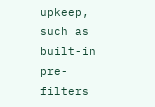upkeep, such as built-in pre-filters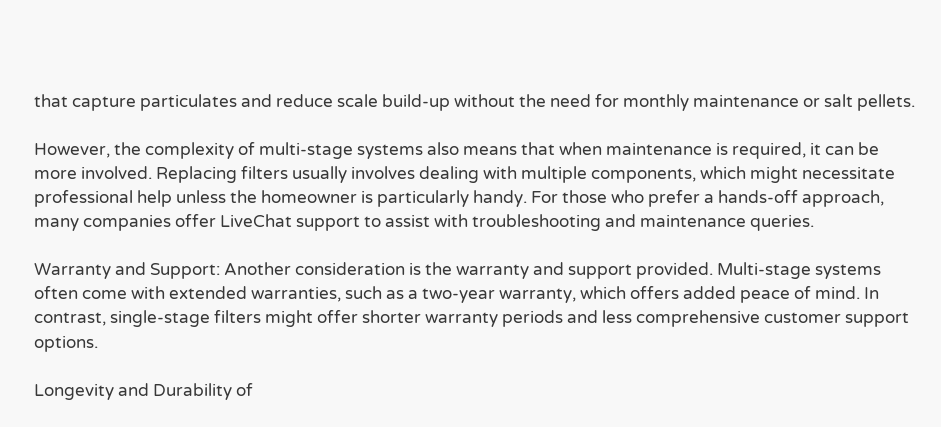that capture particulates and reduce scale build-up without the need for monthly maintenance or salt pellets.

However, the complexity of multi-stage systems also means that when maintenance is required, it can be more involved. Replacing filters usually involves dealing with multiple components, which might necessitate professional help unless the homeowner is particularly handy. For those who prefer a hands-off approach, many companies offer LiveChat support to assist with troubleshooting and maintenance queries.

Warranty and Support: Another consideration is the warranty and support provided. Multi-stage systems often come with extended warranties, such as a two-year warranty, which offers added peace of mind. In contrast, single-stage filters might offer shorter warranty periods and less comprehensive customer support options.

Longevity and Durability of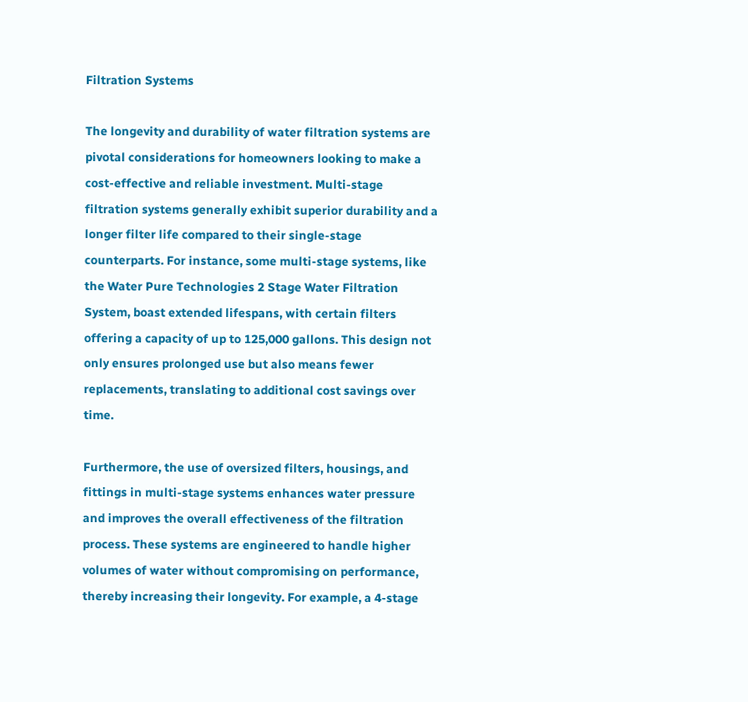Filtration Systems

The longevity and durability of water filtration systems are pivotal considerations for homeowners looking to make a cost-effective and reliable investment. Multi-stage filtration systems generally exhibit superior durability and a longer filter life compared to their single-stage counterparts. For instance, some multi-stage systems, like the Water Pure Technologies 2 Stage Water Filtration System, boast extended lifespans, with certain filters offering a capacity of up to 125,000 gallons. This design not only ensures prolonged use but also means fewer replacements, translating to additional cost savings over time.

Furthermore, the use of oversized filters, housings, and fittings in multi-stage systems enhances water pressure and improves the overall effectiveness of the filtration process. These systems are engineered to handle higher volumes of water without compromising on performance, thereby increasing their longevity. For example, a 4-stage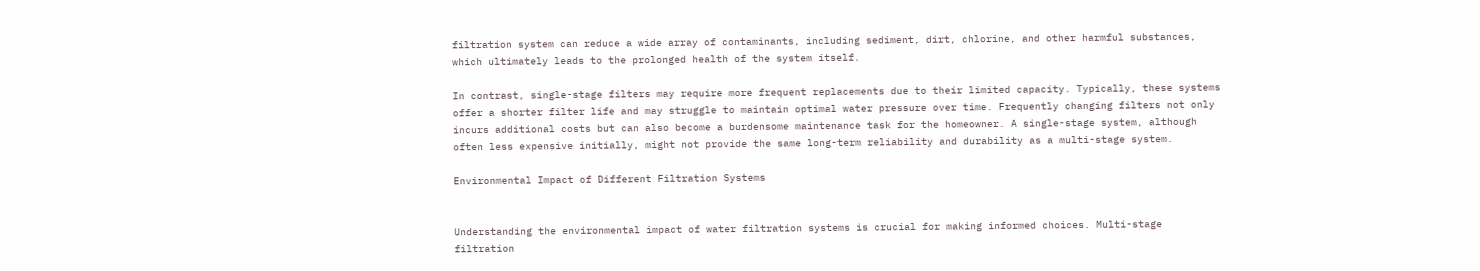filtration system can reduce a wide array of contaminants, including sediment, dirt, chlorine, and other harmful substances, which ultimately leads to the prolonged health of the system itself.

In contrast, single-stage filters may require more frequent replacements due to their limited capacity. Typically, these systems offer a shorter filter life and may struggle to maintain optimal water pressure over time. Frequently changing filters not only incurs additional costs but can also become a burdensome maintenance task for the homeowner. A single-stage system, although often less expensive initially, might not provide the same long-term reliability and durability as a multi-stage system.

Environmental Impact of Different Filtration Systems


Understanding the environmental impact of water filtration systems is crucial for making informed choices. Multi-stage filtration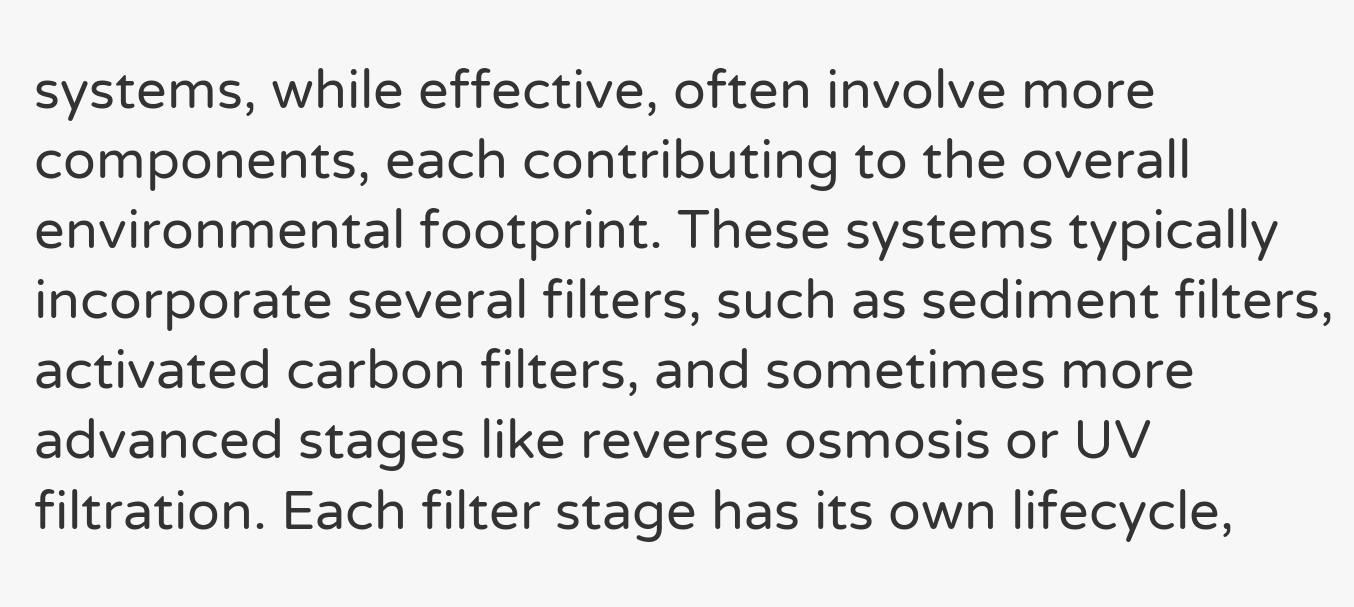systems, while effective, often involve more components, each contributing to the overall environmental footprint. These systems typically incorporate several filters, such as sediment filters, activated carbon filters, and sometimes more advanced stages like reverse osmosis or UV filtration. Each filter stage has its own lifecycle,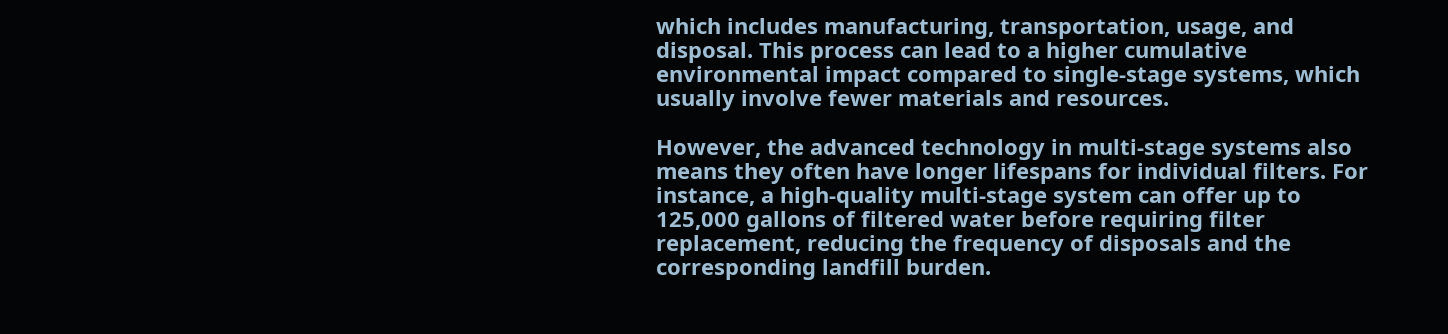which includes manufacturing, transportation, usage, and disposal. This process can lead to a higher cumulative environmental impact compared to single-stage systems, which usually involve fewer materials and resources.

However, the advanced technology in multi-stage systems also means they often have longer lifespans for individual filters. For instance, a high-quality multi-stage system can offer up to 125,000 gallons of filtered water before requiring filter replacement, reducing the frequency of disposals and the corresponding landfill burden.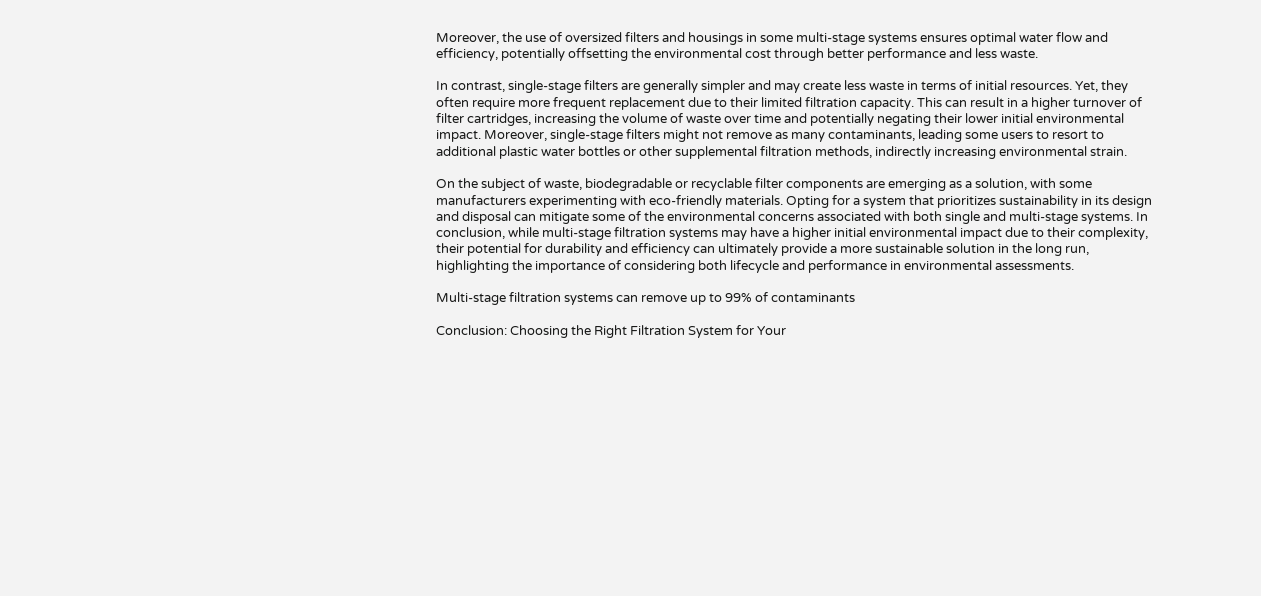Moreover, the use of oversized filters and housings in some multi-stage systems ensures optimal water flow and efficiency, potentially offsetting the environmental cost through better performance and less waste.

In contrast, single-stage filters are generally simpler and may create less waste in terms of initial resources. Yet, they often require more frequent replacement due to their limited filtration capacity. This can result in a higher turnover of filter cartridges, increasing the volume of waste over time and potentially negating their lower initial environmental impact. Moreover, single-stage filters might not remove as many contaminants, leading some users to resort to additional plastic water bottles or other supplemental filtration methods, indirectly increasing environmental strain.

On the subject of waste, biodegradable or recyclable filter components are emerging as a solution, with some manufacturers experimenting with eco-friendly materials. Opting for a system that prioritizes sustainability in its design and disposal can mitigate some of the environmental concerns associated with both single and multi-stage systems. In conclusion, while multi-stage filtration systems may have a higher initial environmental impact due to their complexity, their potential for durability and efficiency can ultimately provide a more sustainable solution in the long run, highlighting the importance of considering both lifecycle and performance in environmental assessments.

Multi-stage filtration systems can remove up to 99% of contaminants

Conclusion: Choosing the Right Filtration System for Your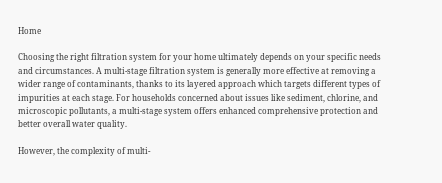Home

Choosing the right filtration system for your home ultimately depends on your specific needs and circumstances. A multi-stage filtration system is generally more effective at removing a wider range of contaminants, thanks to its layered approach which targets different types of impurities at each stage. For households concerned about issues like sediment, chlorine, and microscopic pollutants, a multi-stage system offers enhanced comprehensive protection and better overall water quality.

However, the complexity of multi-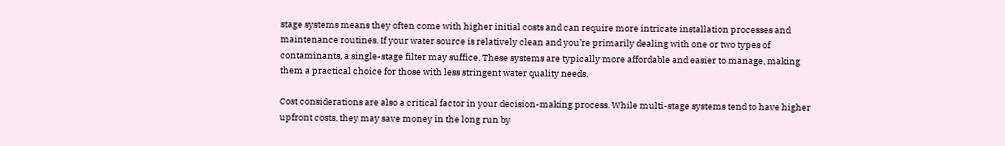stage systems means they often come with higher initial costs and can require more intricate installation processes and maintenance routines. If your water source is relatively clean and you’re primarily dealing with one or two types of contaminants, a single-stage filter may suffice. These systems are typically more affordable and easier to manage, making them a practical choice for those with less stringent water quality needs.

Cost considerations are also a critical factor in your decision-making process. While multi-stage systems tend to have higher upfront costs, they may save money in the long run by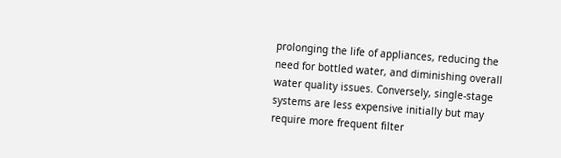prolonging the life of appliances, reducing the need for bottled water, and diminishing overall water quality issues. Conversely, single-stage systems are less expensive initially but may require more frequent filter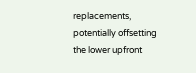replacements, potentially offsetting the lower upfront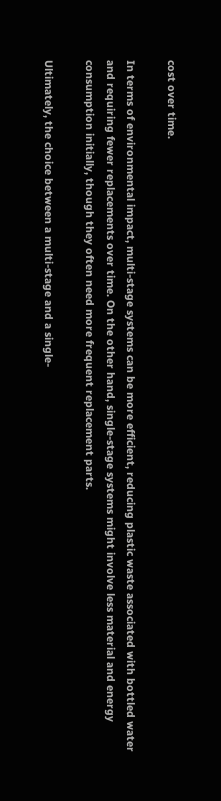cost over time.

In terms of environmental impact, multi-stage systems can be more efficient, reducing plastic waste associated with bottled water and requiring fewer replacements over time. On the other hand, single-stage systems might involve less material and energy consumption initially, though they often need more frequent replacement parts.

Ultimately, the choice between a multi-stage and a single-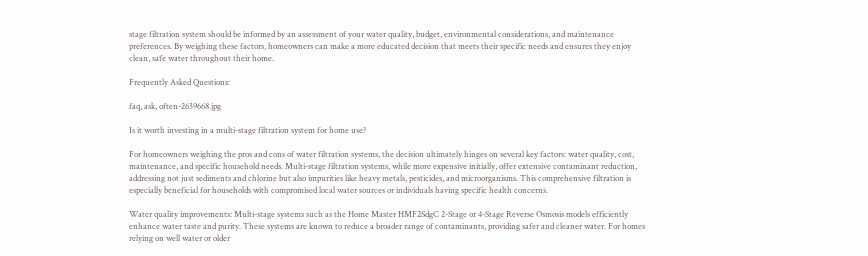stage filtration system should be informed by an assessment of your water quality, budget, environmental considerations, and maintenance preferences. By weighing these factors, homeowners can make a more educated decision that meets their specific needs and ensures they enjoy clean, safe water throughout their home.

Frequently Asked Questions:

faq, ask, often-2639668.jpg

Is it worth investing in a multi-stage filtration system for home use?

For homeowners weighing the pros and cons of water filtration systems, the decision ultimately hinges on several key factors: water quality, cost, maintenance, and specific household needs. Multi-stage filtration systems, while more expensive initially, offer extensive contaminant reduction, addressing not just sediments and chlorine but also impurities like heavy metals, pesticides, and microorganisms. This comprehensive filtration is especially beneficial for households with compromised local water sources or individuals having specific health concerns.

Water quality improvements: Multi-stage systems such as the Home Master HMF2SdgC 2-Stage or 4-Stage Reverse Osmosis models efficiently enhance water taste and purity. These systems are known to reduce a broader range of contaminants, providing safer and cleaner water. For homes relying on well water or older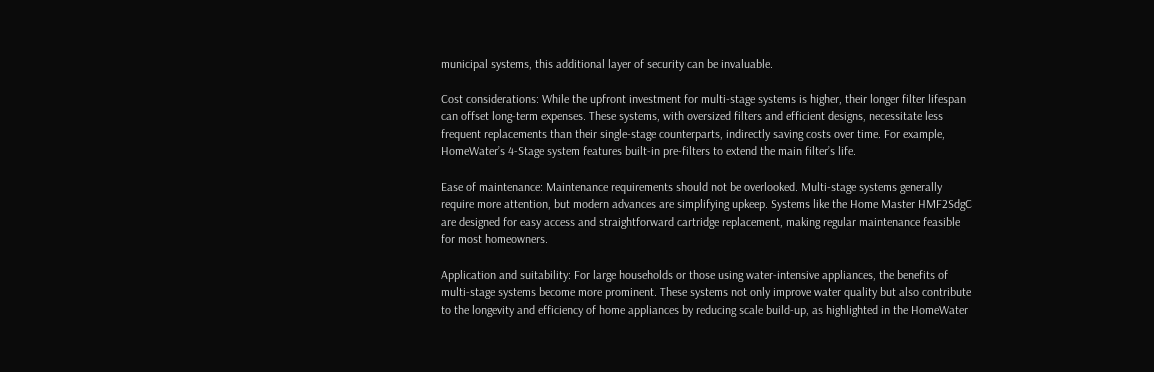municipal systems, this additional layer of security can be invaluable.

Cost considerations: While the upfront investment for multi-stage systems is higher, their longer filter lifespan can offset long-term expenses. These systems, with oversized filters and efficient designs, necessitate less frequent replacements than their single-stage counterparts, indirectly saving costs over time. For example, HomeWater’s 4-Stage system features built-in pre-filters to extend the main filter’s life.

Ease of maintenance: Maintenance requirements should not be overlooked. Multi-stage systems generally require more attention, but modern advances are simplifying upkeep. Systems like the Home Master HMF2SdgC are designed for easy access and straightforward cartridge replacement, making regular maintenance feasible for most homeowners.

Application and suitability: For large households or those using water-intensive appliances, the benefits of multi-stage systems become more prominent. These systems not only improve water quality but also contribute to the longevity and efficiency of home appliances by reducing scale build-up, as highlighted in the HomeWater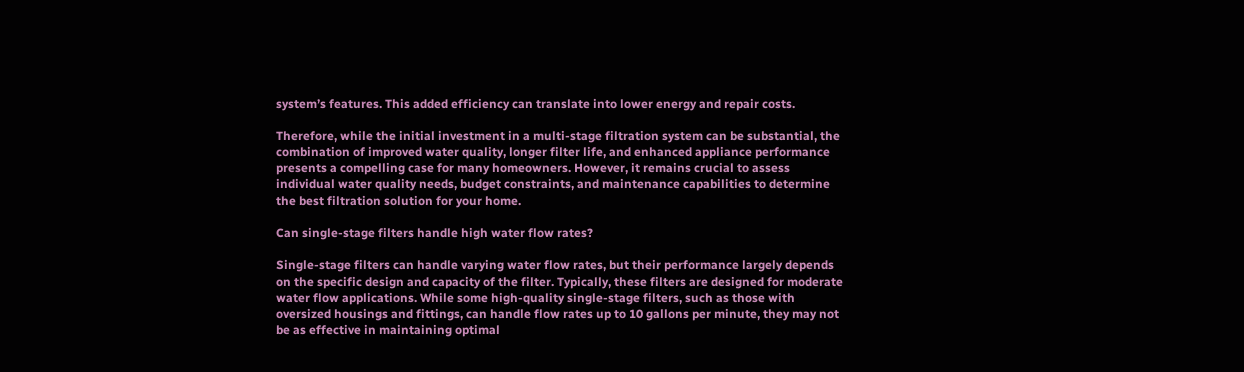system’s features. This added efficiency can translate into lower energy and repair costs.

Therefore, while the initial investment in a multi-stage filtration system can be substantial, the combination of improved water quality, longer filter life, and enhanced appliance performance presents a compelling case for many homeowners. However, it remains crucial to assess individual water quality needs, budget constraints, and maintenance capabilities to determine the best filtration solution for your home.

Can single-stage filters handle high water flow rates?

Single-stage filters can handle varying water flow rates, but their performance largely depends on the specific design and capacity of the filter. Typically, these filters are designed for moderate water flow applications. While some high-quality single-stage filters, such as those with oversized housings and fittings, can handle flow rates up to 10 gallons per minute, they may not be as effective in maintaining optimal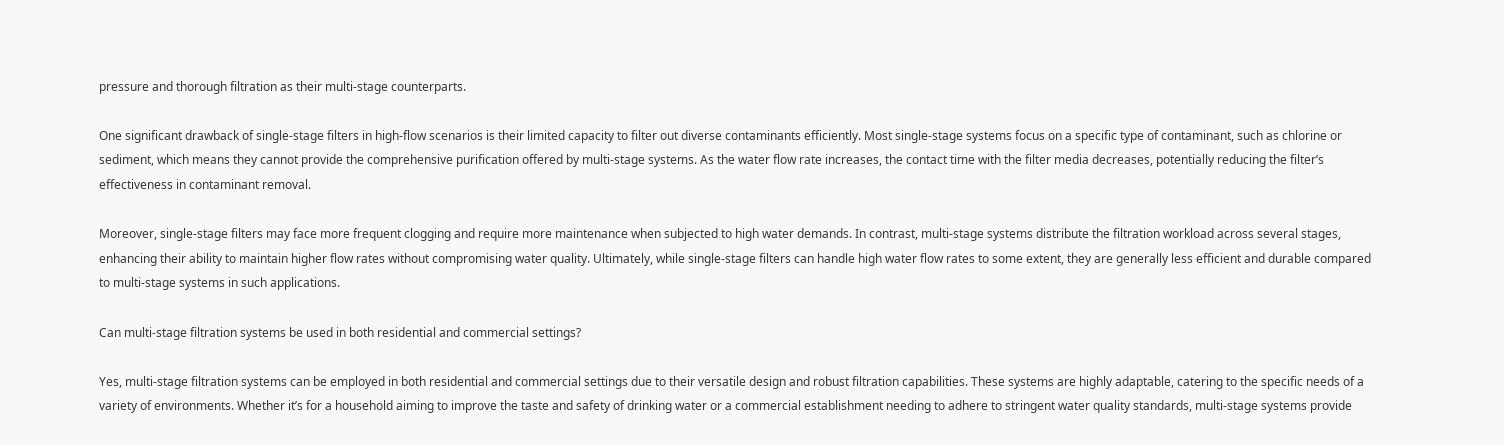pressure and thorough filtration as their multi-stage counterparts.

One significant drawback of single-stage filters in high-flow scenarios is their limited capacity to filter out diverse contaminants efficiently. Most single-stage systems focus on a specific type of contaminant, such as chlorine or sediment, which means they cannot provide the comprehensive purification offered by multi-stage systems. As the water flow rate increases, the contact time with the filter media decreases, potentially reducing the filter’s effectiveness in contaminant removal.

Moreover, single-stage filters may face more frequent clogging and require more maintenance when subjected to high water demands. In contrast, multi-stage systems distribute the filtration workload across several stages, enhancing their ability to maintain higher flow rates without compromising water quality. Ultimately, while single-stage filters can handle high water flow rates to some extent, they are generally less efficient and durable compared to multi-stage systems in such applications.

Can multi-stage filtration systems be used in both residential and commercial settings?

Yes, multi-stage filtration systems can be employed in both residential and commercial settings due to their versatile design and robust filtration capabilities. These systems are highly adaptable, catering to the specific needs of a variety of environments. Whether it’s for a household aiming to improve the taste and safety of drinking water or a commercial establishment needing to adhere to stringent water quality standards, multi-stage systems provide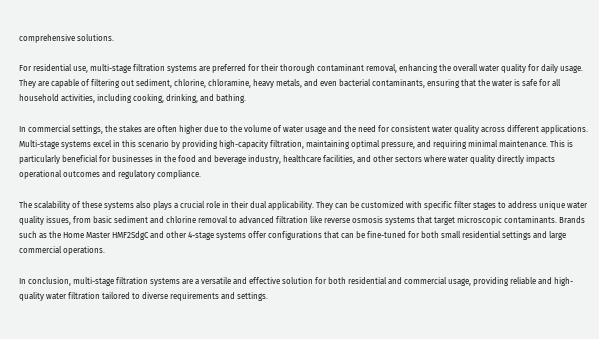comprehensive solutions.

For residential use, multi-stage filtration systems are preferred for their thorough contaminant removal, enhancing the overall water quality for daily usage. They are capable of filtering out sediment, chlorine, chloramine, heavy metals, and even bacterial contaminants, ensuring that the water is safe for all household activities, including cooking, drinking, and bathing.

In commercial settings, the stakes are often higher due to the volume of water usage and the need for consistent water quality across different applications. Multi-stage systems excel in this scenario by providing high-capacity filtration, maintaining optimal pressure, and requiring minimal maintenance. This is particularly beneficial for businesses in the food and beverage industry, healthcare facilities, and other sectors where water quality directly impacts operational outcomes and regulatory compliance.

The scalability of these systems also plays a crucial role in their dual applicability. They can be customized with specific filter stages to address unique water quality issues, from basic sediment and chlorine removal to advanced filtration like reverse osmosis systems that target microscopic contaminants. Brands such as the Home Master HMF2SdgC and other 4-stage systems offer configurations that can be fine-tuned for both small residential settings and large commercial operations.

In conclusion, multi-stage filtration systems are a versatile and effective solution for both residential and commercial usage, providing reliable and high-quality water filtration tailored to diverse requirements and settings.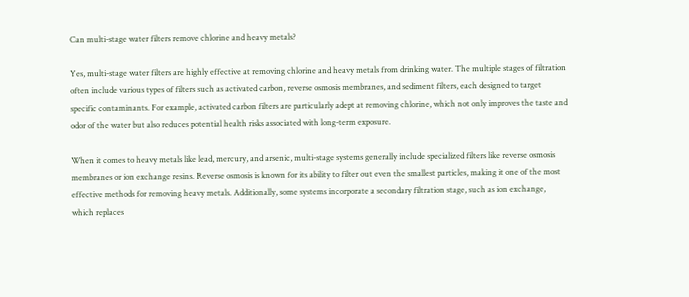Can multi-stage water filters remove chlorine and heavy metals?

Yes, multi-stage water filters are highly effective at removing chlorine and heavy metals from drinking water. The multiple stages of filtration often include various types of filters such as activated carbon, reverse osmosis membranes, and sediment filters, each designed to target specific contaminants. For example, activated carbon filters are particularly adept at removing chlorine, which not only improves the taste and odor of the water but also reduces potential health risks associated with long-term exposure.

When it comes to heavy metals like lead, mercury, and arsenic, multi-stage systems generally include specialized filters like reverse osmosis membranes or ion exchange resins. Reverse osmosis is known for its ability to filter out even the smallest particles, making it one of the most effective methods for removing heavy metals. Additionally, some systems incorporate a secondary filtration stage, such as ion exchange, which replaces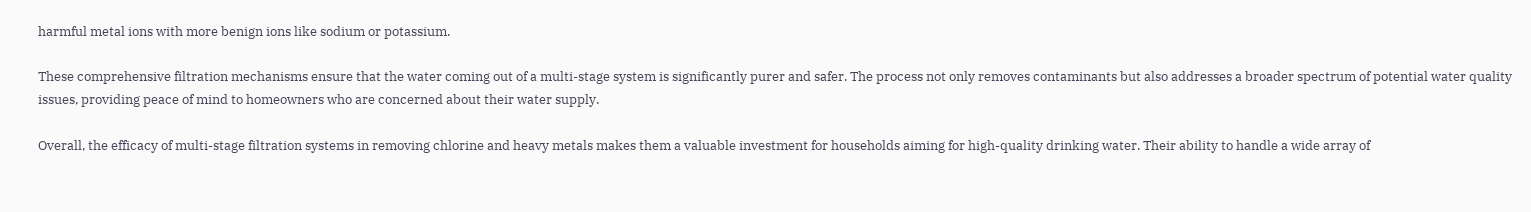harmful metal ions with more benign ions like sodium or potassium.

These comprehensive filtration mechanisms ensure that the water coming out of a multi-stage system is significantly purer and safer. The process not only removes contaminants but also addresses a broader spectrum of potential water quality issues, providing peace of mind to homeowners who are concerned about their water supply.

Overall, the efficacy of multi-stage filtration systems in removing chlorine and heavy metals makes them a valuable investment for households aiming for high-quality drinking water. Their ability to handle a wide array of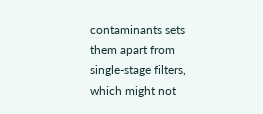contaminants sets them apart from single-stage filters, which might not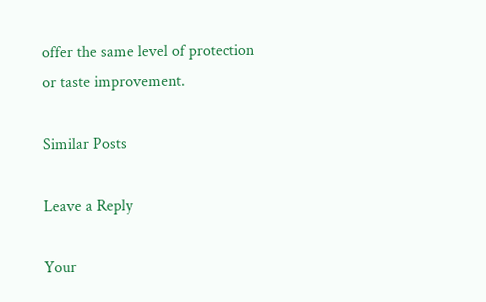offer the same level of protection or taste improvement.

Similar Posts

Leave a Reply

Your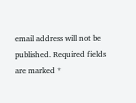email address will not be published. Required fields are marked *